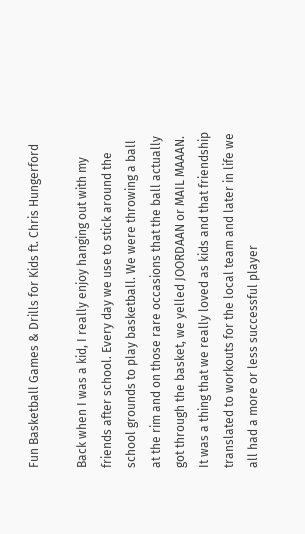Fun Basketball Games & Drills for Kids ft. Chris Hungerford

Back when I was a kid, I really enjoy hanging out with my friends after school. Every day we use to stick around the school grounds to play basketball. We were throwing a ball at the rim and on those rare occasions that the ball actually got through the basket, we yelled JOORDAAN or MAIL MAAAN. It was a thing that we really loved as kids and that friendship translated to workouts for the local team and later in life we all had a more or less successful player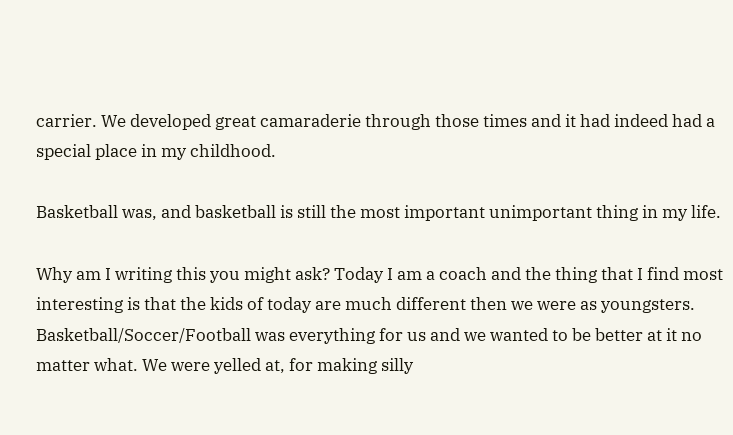carrier. We developed great camaraderie through those times and it had indeed had a special place in my childhood.

Basketball was, and basketball is still the most important unimportant thing in my life.

Why am I writing this you might ask? Today I am a coach and the thing that I find most interesting is that the kids of today are much different then we were as youngsters. Basketball/Soccer/Football was everything for us and we wanted to be better at it no matter what. We were yelled at, for making silly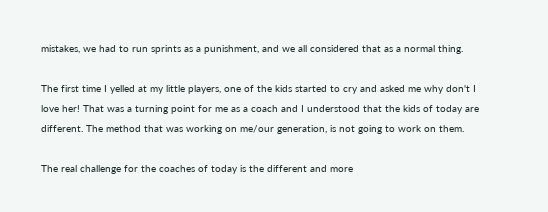mistakes, we had to run sprints as a punishment, and we all considered that as a normal thing.

The first time I yelled at my little players, one of the kids started to cry and asked me why don't I love her! That was a turning point for me as a coach and I understood that the kids of today are different. The method that was working on me/our generation, is not going to work on them.

The real challenge for the coaches of today is the different and more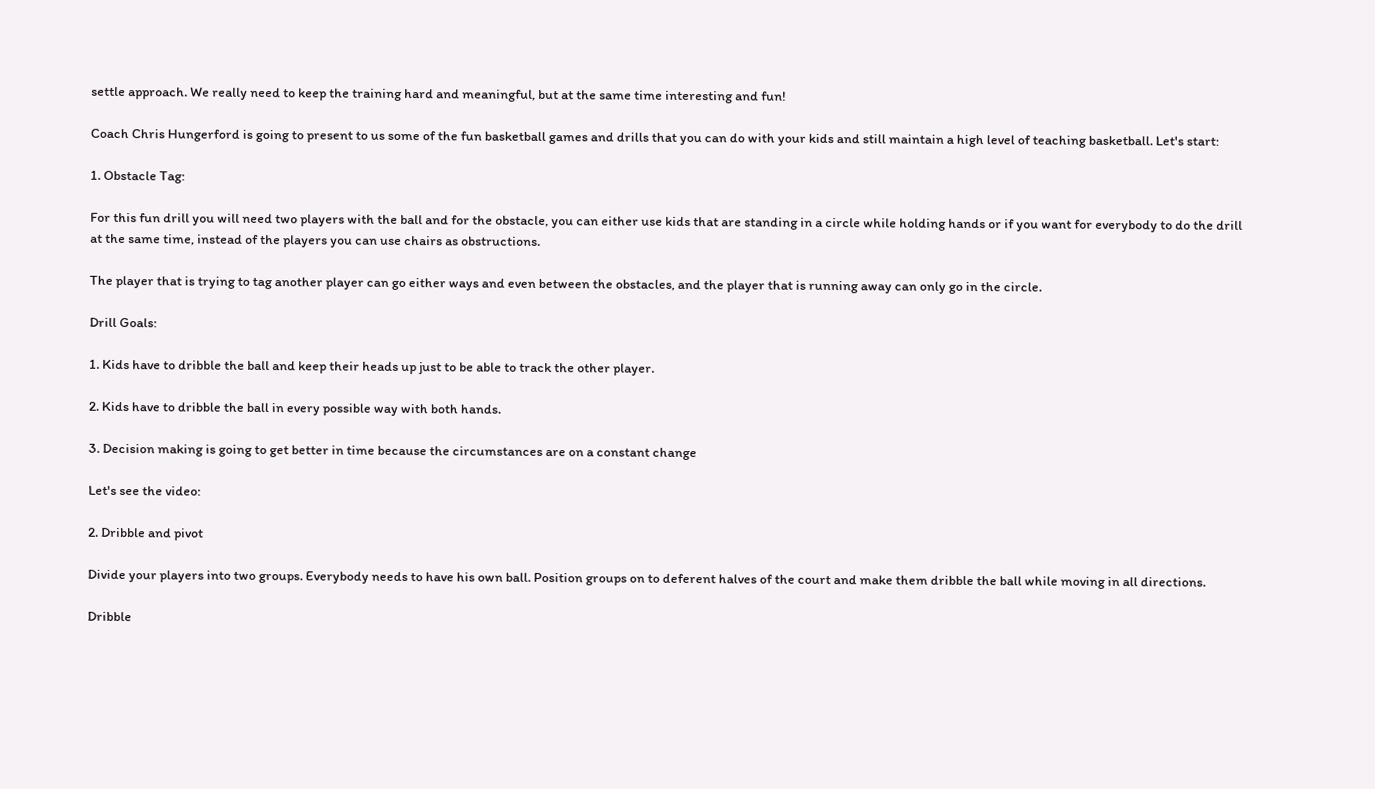settle approach. We really need to keep the training hard and meaningful, but at the same time interesting and fun!

Coach Chris Hungerford is going to present to us some of the fun basketball games and drills that you can do with your kids and still maintain a high level of teaching basketball. Let's start:

1. Obstacle Tag:

For this fun drill you will need two players with the ball and for the obstacle, you can either use kids that are standing in a circle while holding hands or if you want for everybody to do the drill at the same time, instead of the players you can use chairs as obstructions.

The player that is trying to tag another player can go either ways and even between the obstacles, and the player that is running away can only go in the circle.

Drill Goals:

1. Kids have to dribble the ball and keep their heads up just to be able to track the other player.

2. Kids have to dribble the ball in every possible way with both hands.

3. Decision making is going to get better in time because the circumstances are on a constant change

Let's see the video:

2. Dribble and pivot

Divide your players into two groups. Everybody needs to have his own ball. Position groups on to deferent halves of the court and make them dribble the ball while moving in all directions.

Dribble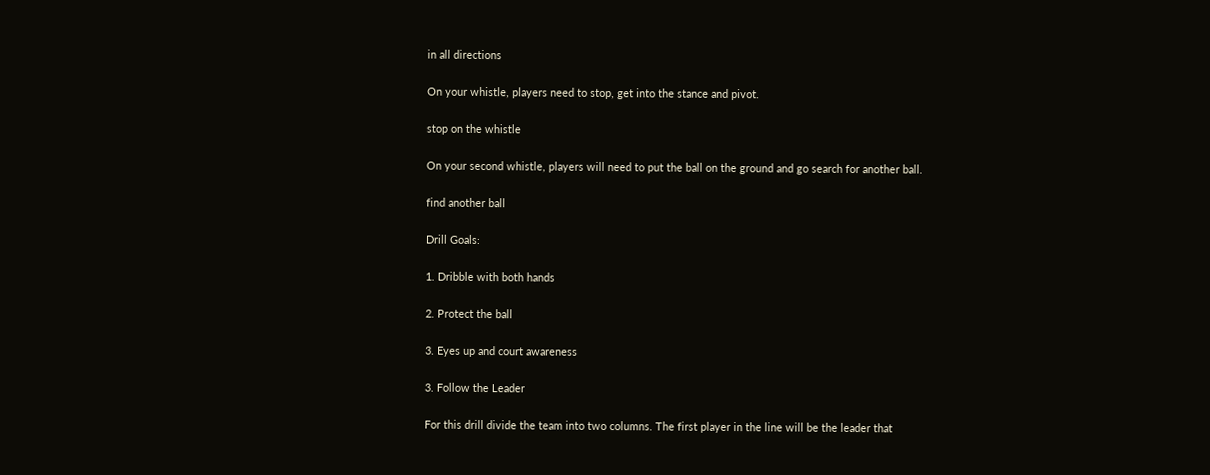in all directions

On your whistle, players need to stop, get into the stance and pivot.

stop on the whistle

On your second whistle, players will need to put the ball on the ground and go search for another ball.

find another ball

Drill Goals:

1. Dribble with both hands

2. Protect the ball

3. Eyes up and court awareness

3. Follow the Leader

For this drill divide the team into two columns. The first player in the line will be the leader that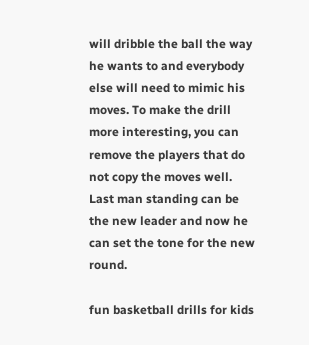will dribble the ball the way he wants to and everybody else will need to mimic his moves. To make the drill more interesting, you can remove the players that do not copy the moves well. Last man standing can be the new leader and now he can set the tone for the new round.

fun basketball drills for kids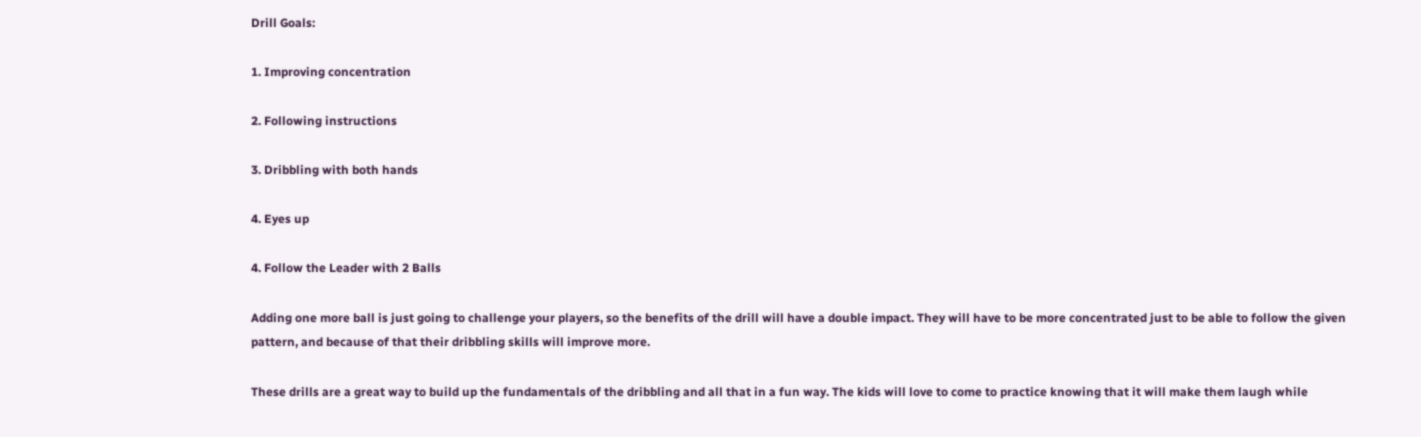Drill Goals:

1. Improving concentration

2. Following instructions

3. Dribbling with both hands

4. Eyes up

4. Follow the Leader with 2 Balls

Adding one more ball is just going to challenge your players, so the benefits of the drill will have a double impact. They will have to be more concentrated just to be able to follow the given pattern, and because of that their dribbling skills will improve more.

These drills are a great way to build up the fundamentals of the dribbling and all that in a fun way. The kids will love to come to practice knowing that it will make them laugh while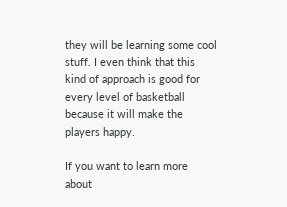they will be learning some cool stuff. I even think that this kind of approach is good for every level of basketball because it will make the players happy.

If you want to learn more about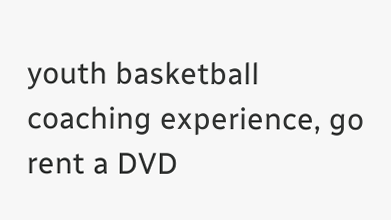youth basketball coaching experience, go rent a DVD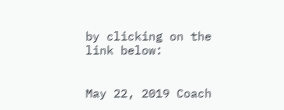by clicking on the link below:


May 22, 2019 Coach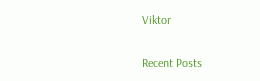Viktor

Recent Posts